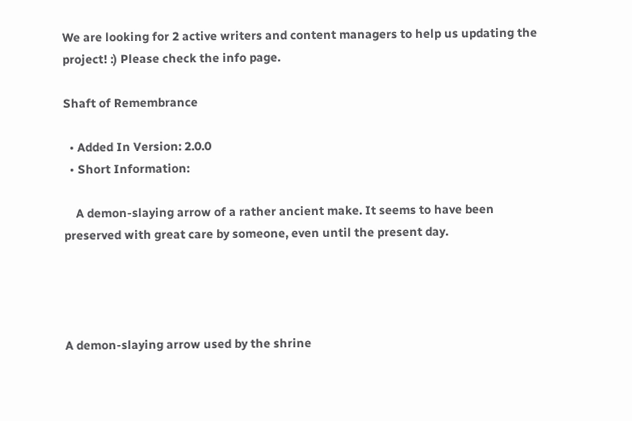We are looking for 2 active writers and content managers to help us updating the project! :) Please check the info page.

Shaft of Remembrance

  • Added In Version: 2.0.0
  • Short Information:

    A demon-slaying arrow of a rather ancient make. It seems to have been preserved with great care by someone, even until the present day.




A demon-slaying arrow used by the shrine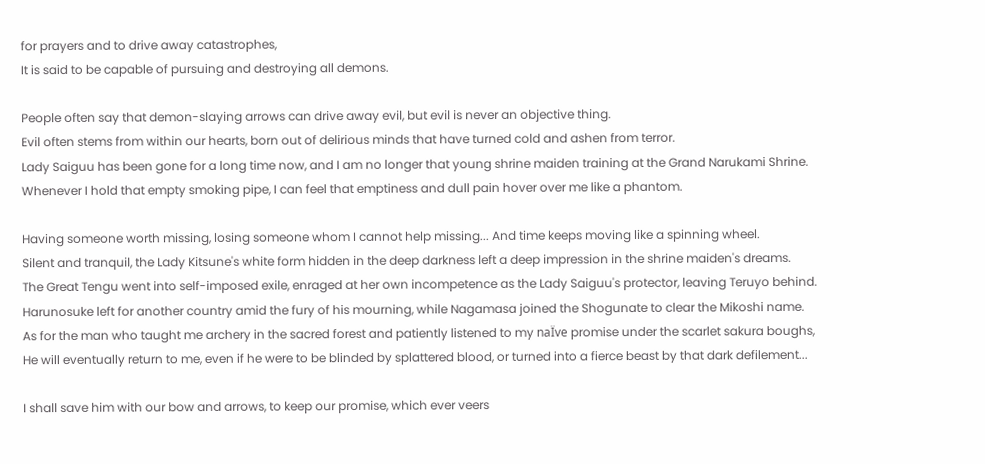for prayers and to drive away catastrophes,
It is said to be capable of pursuing and destroying all demons.

People often say that demon-slaying arrows can drive away evil, but evil is never an objective thing.
Evil often stems from within our hearts, born out of delirious minds that have turned cold and ashen from terror.
Lady Saiguu has been gone for a long time now, and I am no longer that young shrine maiden training at the Grand Narukami Shrine.
Whenever I hold that empty smoking pipe, I can feel that emptiness and dull pain hover over me like a phantom.

Having someone worth missing, losing someone whom I cannot help missing... And time keeps moving like a spinning wheel.
Silent and tranquil, the Lady Kitsune's white form hidden in the deep darkness left a deep impression in the shrine maiden's dreams.
The Great Tengu went into self-imposed exile, enraged at her own incompetence as the Lady Saiguu's protector, leaving Teruyo behind.
Harunosuke left for another country amid the fury of his mourning, while Nagamasa joined the Shogunate to clear the Mikoshi name.
As for the man who taught me archery in the sacred forest and patiently listened to my naÏve promise under the scarlet sakura boughs,
He will eventually return to me, even if he were to be blinded by splattered blood, or turned into a fierce beast by that dark defilement...

I shall save him with our bow and arrows, to keep our promise, which ever veers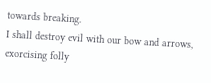towards breaking.
I shall destroy evil with our bow and arrows, exorcising folly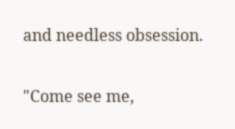and needless obsession.

"Come see me,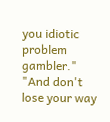you idiotic problem gambler."
"And don't lose your way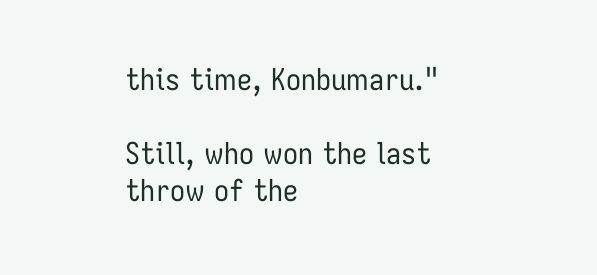this time, Konbumaru."

Still, who won the last throw of the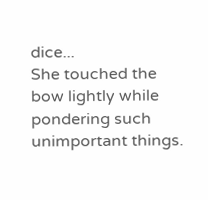dice...
She touched the bow lightly while pondering such unimportant things.